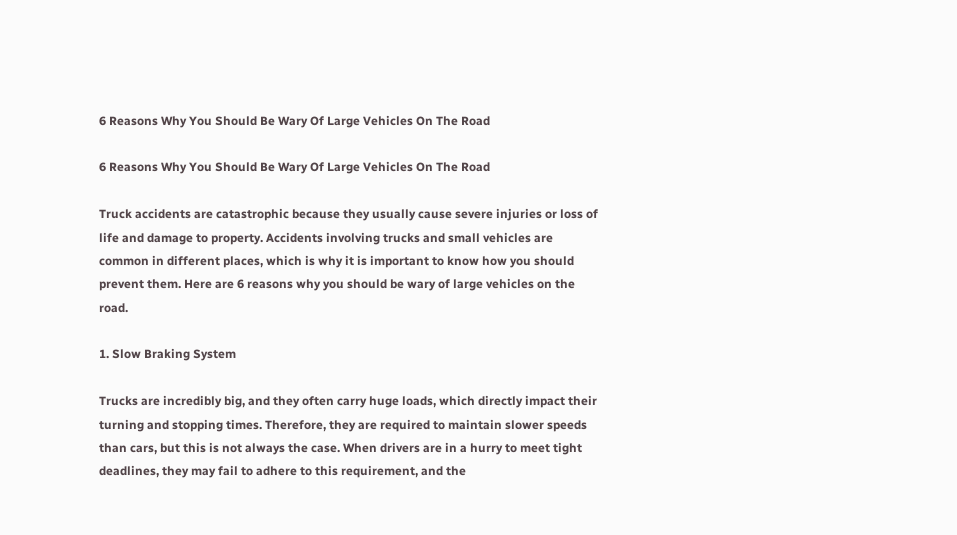6 Reasons Why You Should Be Wary Of Large Vehicles On The Road

6 Reasons Why You Should Be Wary Of Large Vehicles On The Road

Truck accidents are catastrophic because they usually cause severe injuries or loss of life and damage to property. Accidents involving trucks and small vehicles are common in different places, which is why it is important to know how you should prevent them. Here are 6 reasons why you should be wary of large vehicles on the road.

1. Slow Braking System

Trucks are incredibly big, and they often carry huge loads, which directly impact their turning and stopping times. Therefore, they are required to maintain slower speeds than cars, but this is not always the case. When drivers are in a hurry to meet tight deadlines, they may fail to adhere to this requirement, and the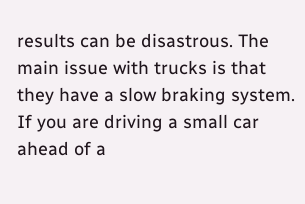results can be disastrous. The main issue with trucks is that they have a slow braking system. If you are driving a small car ahead of a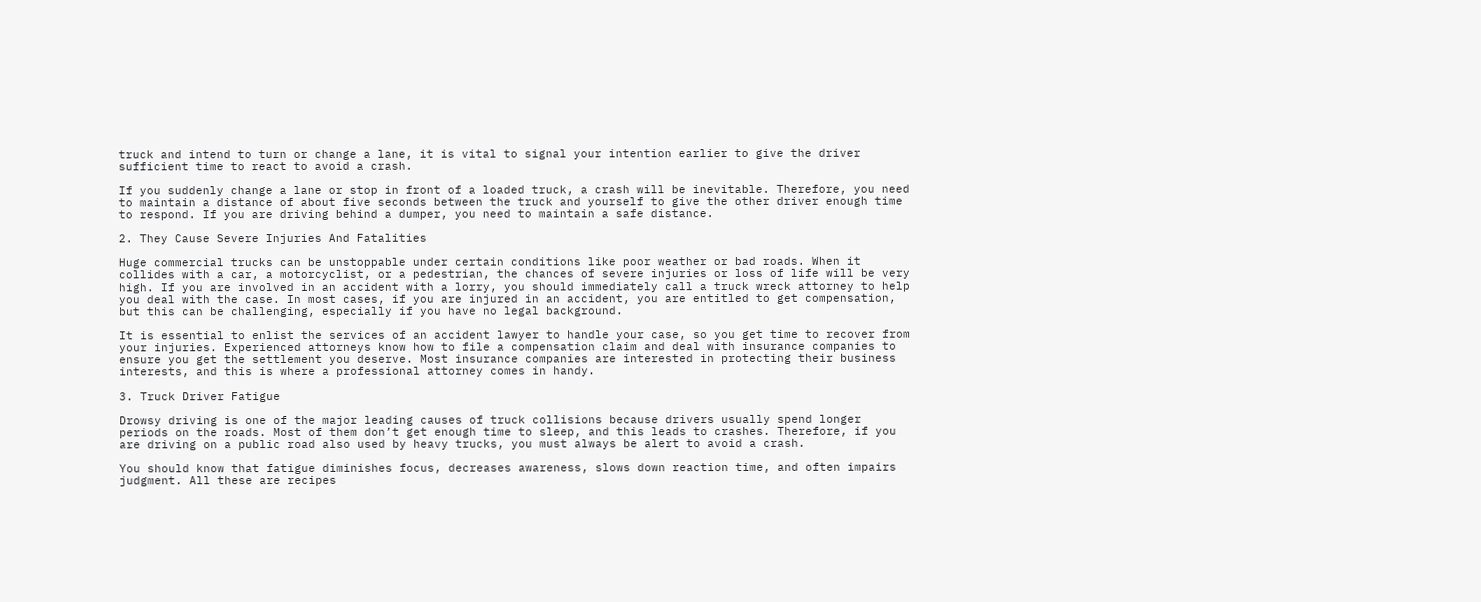truck and intend to turn or change a lane, it is vital to signal your intention earlier to give the driver sufficient time to react to avoid a crash.

If you suddenly change a lane or stop in front of a loaded truck, a crash will be inevitable. Therefore, you need to maintain a distance of about five seconds between the truck and yourself to give the other driver enough time to respond. If you are driving behind a dumper, you need to maintain a safe distance.

2. They Cause Severe Injuries And Fatalities

Huge commercial trucks can be unstoppable under certain conditions like poor weather or bad roads. When it collides with a car, a motorcyclist, or a pedestrian, the chances of severe injuries or loss of life will be very high. If you are involved in an accident with a lorry, you should immediately call a truck wreck attorney to help you deal with the case. In most cases, if you are injured in an accident, you are entitled to get compensation, but this can be challenging, especially if you have no legal background.

It is essential to enlist the services of an accident lawyer to handle your case, so you get time to recover from your injuries. Experienced attorneys know how to file a compensation claim and deal with insurance companies to ensure you get the settlement you deserve. Most insurance companies are interested in protecting their business interests, and this is where a professional attorney comes in handy.

3. Truck Driver Fatigue

Drowsy driving is one of the major leading causes of truck collisions because drivers usually spend longer periods on the roads. Most of them don’t get enough time to sleep, and this leads to crashes. Therefore, if you are driving on a public road also used by heavy trucks, you must always be alert to avoid a crash.

You should know that fatigue diminishes focus, decreases awareness, slows down reaction time, and often impairs judgment. All these are recipes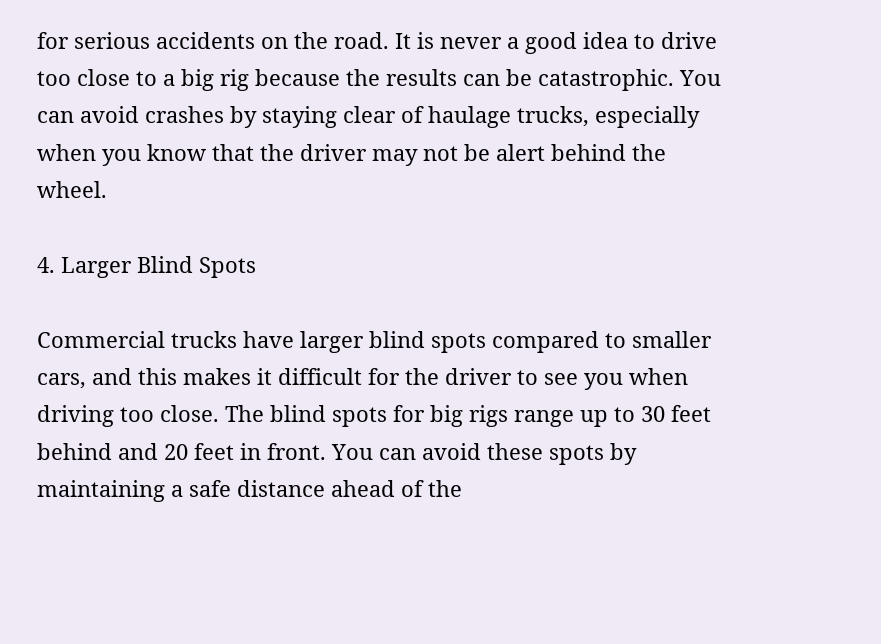for serious accidents on the road. It is never a good idea to drive too close to a big rig because the results can be catastrophic. You can avoid crashes by staying clear of haulage trucks, especially when you know that the driver may not be alert behind the wheel.

4. Larger Blind Spots

Commercial trucks have larger blind spots compared to smaller cars, and this makes it difficult for the driver to see you when driving too close. The blind spots for big rigs range up to 30 feet behind and 20 feet in front. You can avoid these spots by maintaining a safe distance ahead of the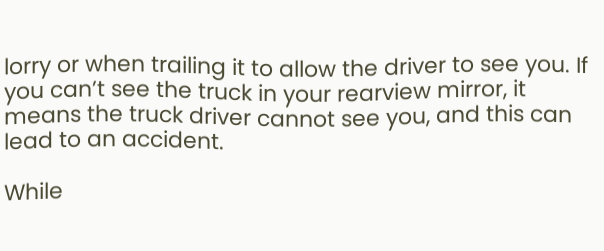lorry or when trailing it to allow the driver to see you. If you can’t see the truck in your rearview mirror, it means the truck driver cannot see you, and this can lead to an accident.

While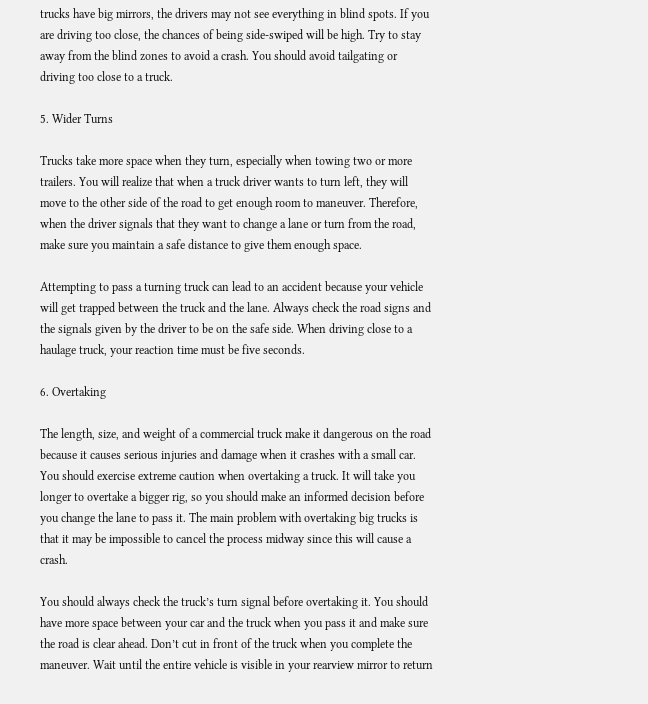trucks have big mirrors, the drivers may not see everything in blind spots. If you are driving too close, the chances of being side-swiped will be high. Try to stay away from the blind zones to avoid a crash. You should avoid tailgating or driving too close to a truck.

5. Wider Turns

Trucks take more space when they turn, especially when towing two or more trailers. You will realize that when a truck driver wants to turn left, they will move to the other side of the road to get enough room to maneuver. Therefore, when the driver signals that they want to change a lane or turn from the road, make sure you maintain a safe distance to give them enough space.

Attempting to pass a turning truck can lead to an accident because your vehicle will get trapped between the truck and the lane. Always check the road signs and the signals given by the driver to be on the safe side. When driving close to a haulage truck, your reaction time must be five seconds.

6. Overtaking

The length, size, and weight of a commercial truck make it dangerous on the road because it causes serious injuries and damage when it crashes with a small car. You should exercise extreme caution when overtaking a truck. It will take you longer to overtake a bigger rig, so you should make an informed decision before you change the lane to pass it. The main problem with overtaking big trucks is that it may be impossible to cancel the process midway since this will cause a crash.

You should always check the truck’s turn signal before overtaking it. You should have more space between your car and the truck when you pass it and make sure the road is clear ahead. Don’t cut in front of the truck when you complete the maneuver. Wait until the entire vehicle is visible in your rearview mirror to return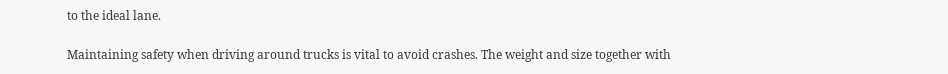to the ideal lane.

Maintaining safety when driving around trucks is vital to avoid crashes. The weight and size together with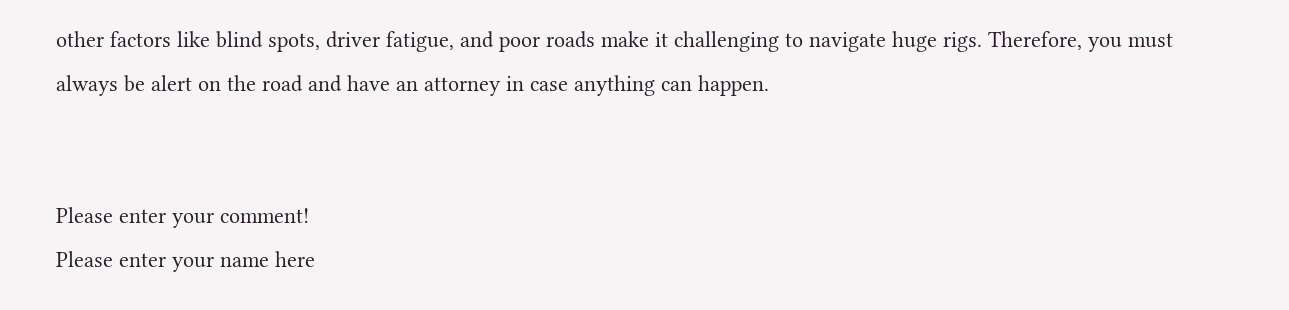other factors like blind spots, driver fatigue, and poor roads make it challenging to navigate huge rigs. Therefore, you must always be alert on the road and have an attorney in case anything can happen.


Please enter your comment!
Please enter your name here